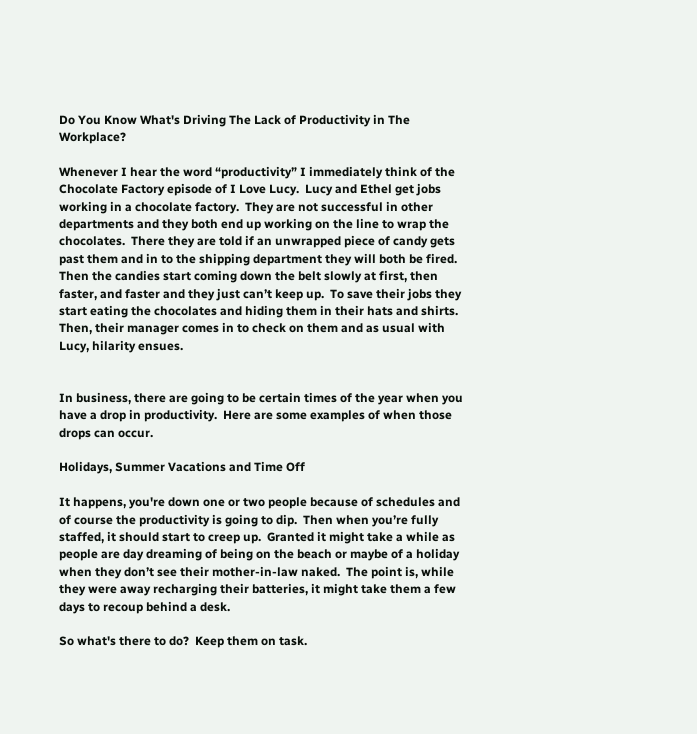Do You Know What's Driving The Lack of Productivity in The Workplace?

Whenever I hear the word “productivity” I immediately think of the Chocolate Factory episode of I Love Lucy.  Lucy and Ethel get jobs working in a chocolate factory.  They are not successful in other departments and they both end up working on the line to wrap the chocolates.  There they are told if an unwrapped piece of candy gets past them and in to the shipping department they will both be fired.  Then the candies start coming down the belt slowly at first, then faster, and faster and they just can’t keep up.  To save their jobs they start eating the chocolates and hiding them in their hats and shirts.  Then, their manager comes in to check on them and as usual with Lucy, hilarity ensues.


In business, there are going to be certain times of the year when you have a drop in productivity.  Here are some examples of when those drops can occur.

Holidays, Summer Vacations and Time Off

It happens, you're down one or two people because of schedules and of course the productivity is going to dip.  Then when you’re fully staffed, it should start to creep up.  Granted it might take a while as people are day dreaming of being on the beach or maybe of a holiday when they don’t see their mother-in-law naked.  The point is, while they were away recharging their batteries, it might take them a few days to recoup behind a desk.

So what's there to do?  Keep them on task.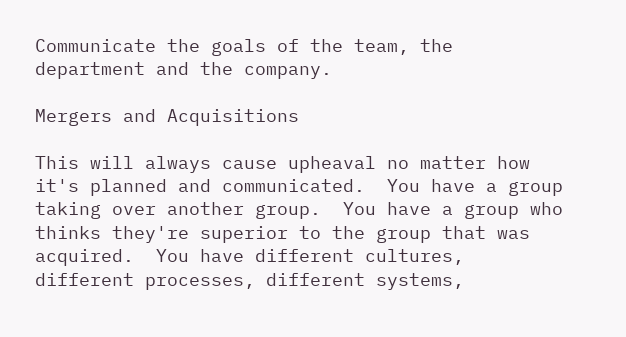Communicate the goals of the team, the department and the company.

Mergers and Acquisitions

This will always cause upheaval no matter how it's planned and communicated.  You have a group taking over another group.  You have a group who thinks they're superior to the group that was acquired.  You have different cultures, different processes, different systems,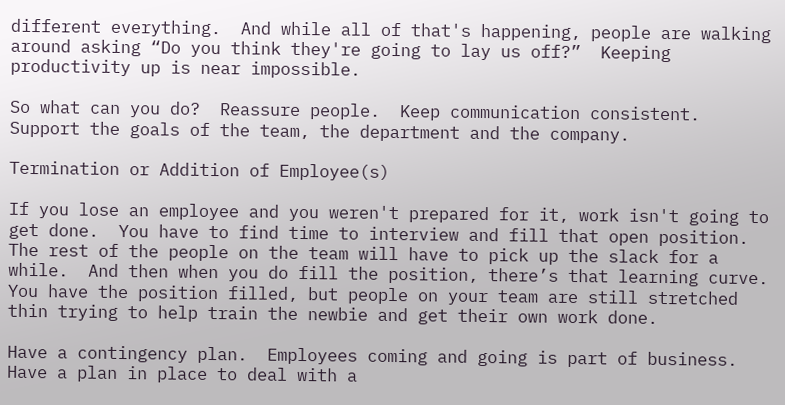different everything.  And while all of that's happening, people are walking around asking “Do you think they're going to lay us off?”  Keeping productivity up is near impossible.

So what can you do?  Reassure people.  Keep communication consistent.  Support the goals of the team, the department and the company.

Termination or Addition of Employee(s)

If you lose an employee and you weren't prepared for it, work isn't going to get done.  You have to find time to interview and fill that open position.  The rest of the people on the team will have to pick up the slack for a while.  And then when you do fill the position, there’s that learning curve.  You have the position filled, but people on your team are still stretched thin trying to help train the newbie and get their own work done.

Have a contingency plan.  Employees coming and going is part of business.  Have a plan in place to deal with a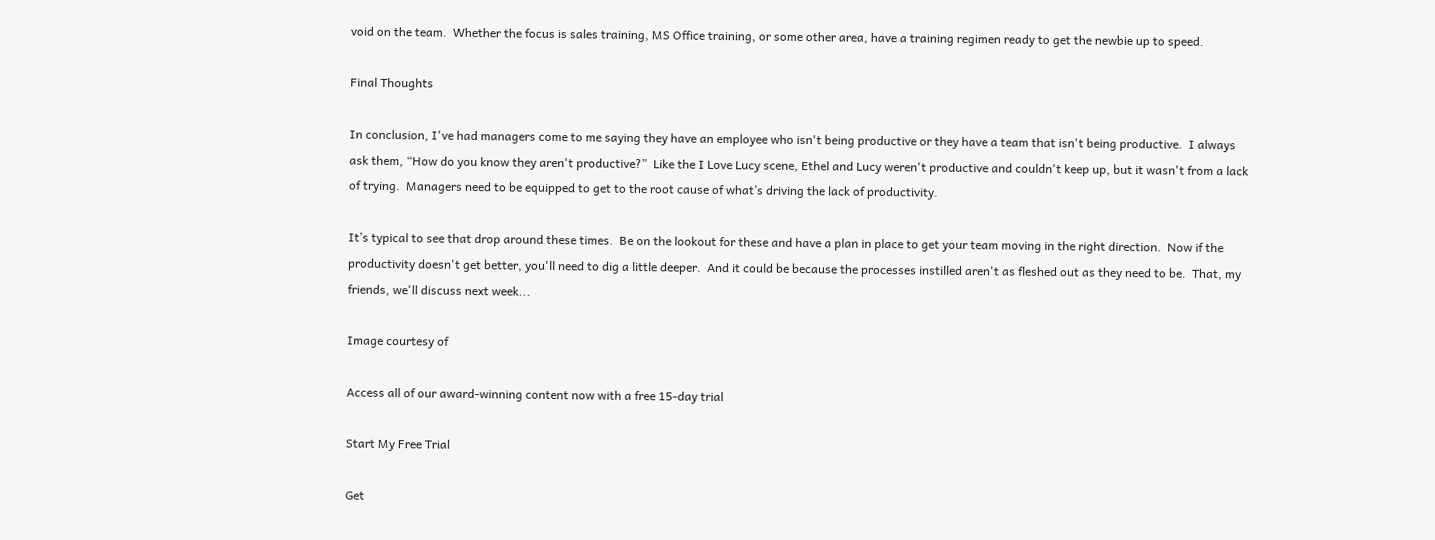void on the team.  Whether the focus is sales training, MS Office training, or some other area, have a training regimen ready to get the newbie up to speed.

Final Thoughts

In conclusion, I've had managers come to me saying they have an employee who isn't being productive or they have a team that isn't being productive.  I always ask them, “How do you know they aren't productive?”  Like the I Love Lucy scene, Ethel and Lucy weren't productive and couldn't keep up, but it wasn't from a lack of trying.  Managers need to be equipped to get to the root cause of what’s driving the lack of productivity.

It’s typical to see that drop around these times.  Be on the lookout for these and have a plan in place to get your team moving in the right direction.  Now if the productivity doesn't get better, you'll need to dig a little deeper.  And it could be because the processes instilled aren't as fleshed out as they need to be.  That, my friends, we'll discuss next week...

Image courtesy of

Access all of our award-winning content now with a free 15-day trial

Start My Free Trial

Get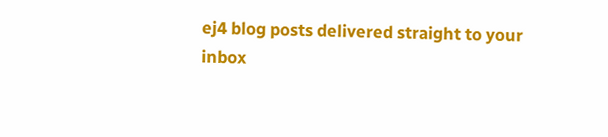ej4 blog posts delivered straight to your inbox